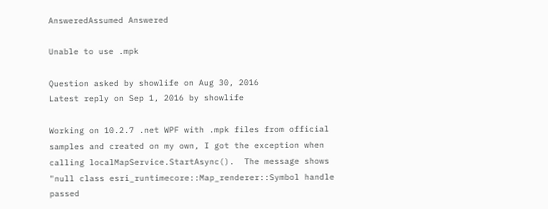AnsweredAssumed Answered

Unable to use .mpk

Question asked by showlife on Aug 30, 2016
Latest reply on Sep 1, 2016 by showlife

Working on 10.2.7 .net WPF with .mpk files from official samples and created on my own, I got the exception when calling localMapService.StartAsync().  The message shows "null class esri_runtimecore::Map_renderer::Symbol handle passed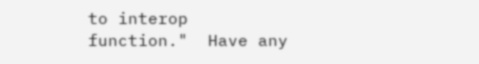to interop function."  Have any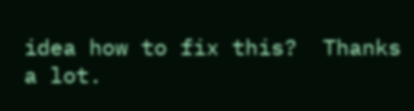idea how to fix this?  Thanks a lot.